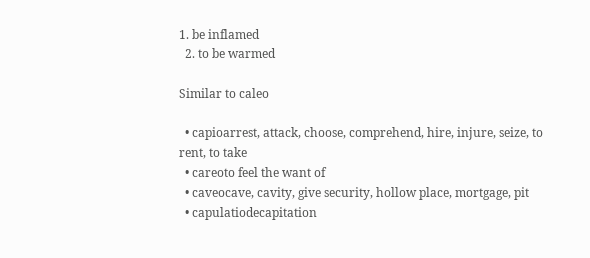1. be inflamed
  2. to be warmed

Similar to caleo

  • capioarrest, attack, choose, comprehend, hire, injure, seize, to rent, to take
  • careoto feel the want of
  • caveocave, cavity, give security, hollow place, mortgage, pit
  • capulatiodecapitation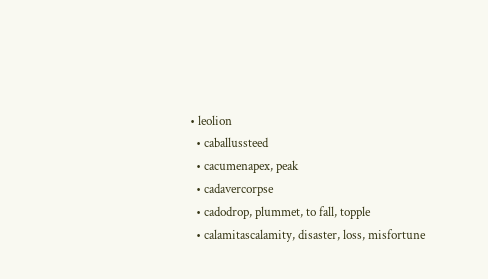• leolion
  • caballussteed
  • cacumenapex, peak
  • cadavercorpse
  • cadodrop, plummet, to fall, topple
  • calamitascalamity, disaster, loss, misfortune